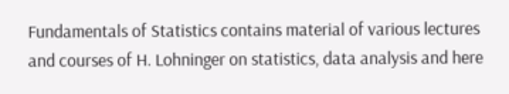Fundamentals of Statistics contains material of various lectures and courses of H. Lohninger on statistics, data analysis and here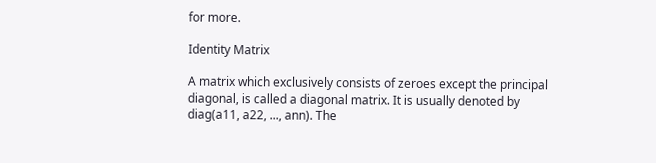for more.

Identity Matrix

A matrix which exclusively consists of zeroes except the principal diagonal, is called a diagonal matrix. It is usually denoted by diag(a11, a22, ..., ann). The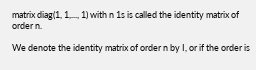matrix diag(1, 1,..., 1) with n 1s is called the identity matrix of order n.

We denote the identity matrix of order n by I, or if the order is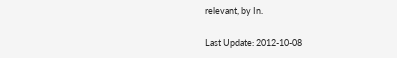relevant, by In.

Last Update: 2012-10-08